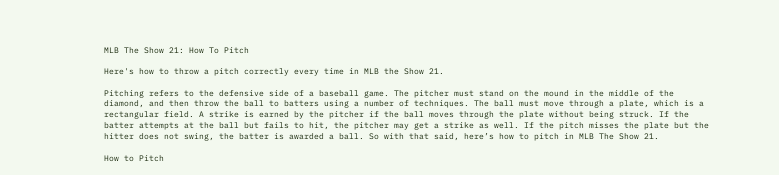MLB The Show 21: How To Pitch

Here's how to throw a pitch correctly every time in MLB the Show 21.

Pitching refers to the defensive side of a baseball game. The pitcher must stand on the mound in the middle of the diamond, and then throw the ball to batters using a number of techniques. The ball must move through a plate, which is a rectangular field. A strike is earned by the pitcher if the ball moves through the plate without being struck. If the batter attempts at the ball but fails to hit, the pitcher may get a strike as well. If the pitch misses the plate but the hitter does not swing, the batter is awarded a ball. So with that said, here’s how to pitch in MLB The Show 21.

How to Pitch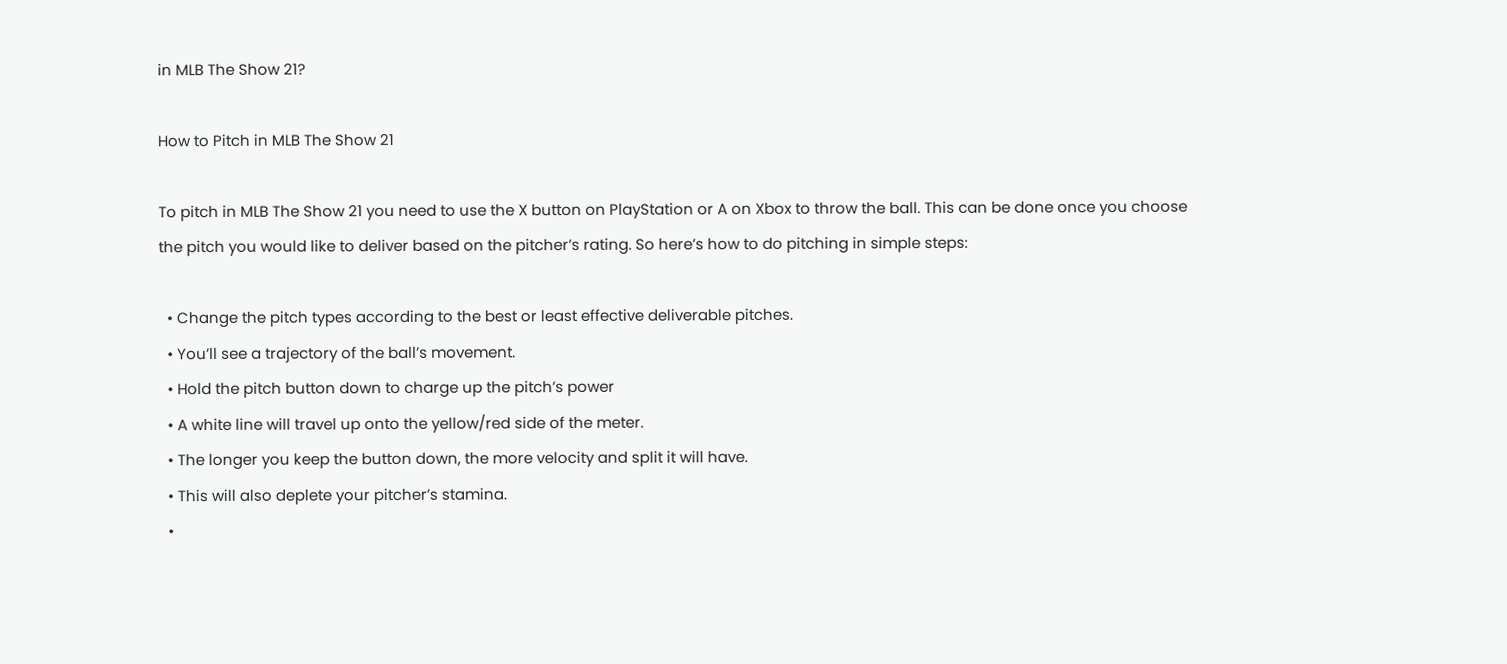in MLB The Show 21?

How to Pitch in MLB The Show 21

To pitch in MLB The Show 21 you need to use the X button on PlayStation or A on Xbox to throw the ball. This can be done once you choose the pitch you would like to deliver based on the pitcher’s rating. So here’s how to do pitching in simple steps:

  • Change the pitch types according to the best or least effective deliverable pitches.
  • You’ll see a trajectory of the ball’s movement.
  • Hold the pitch button down to charge up the pitch’s power
  • A white line will travel up onto the yellow/red side of the meter.
  • The longer you keep the button down, the more velocity and split it will have.
  • This will also deplete your pitcher’s stamina.
  •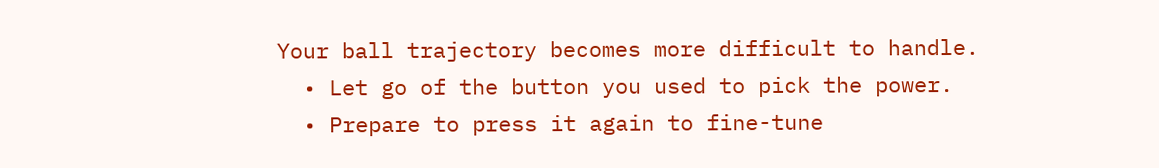Your ball trajectory becomes more difficult to handle.
  • Let go of the button you used to pick the power.
  • Prepare to press it again to fine-tune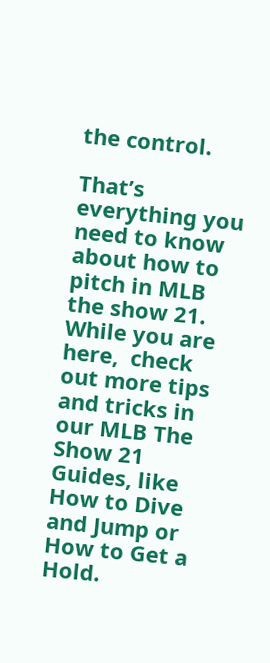the control.

That’s everything you need to know about how to pitch in MLB the show 21. While you are here,  check out more tips and tricks in our MLB The Show 21 Guides, like How to Dive and Jump or How to Get a Hold.